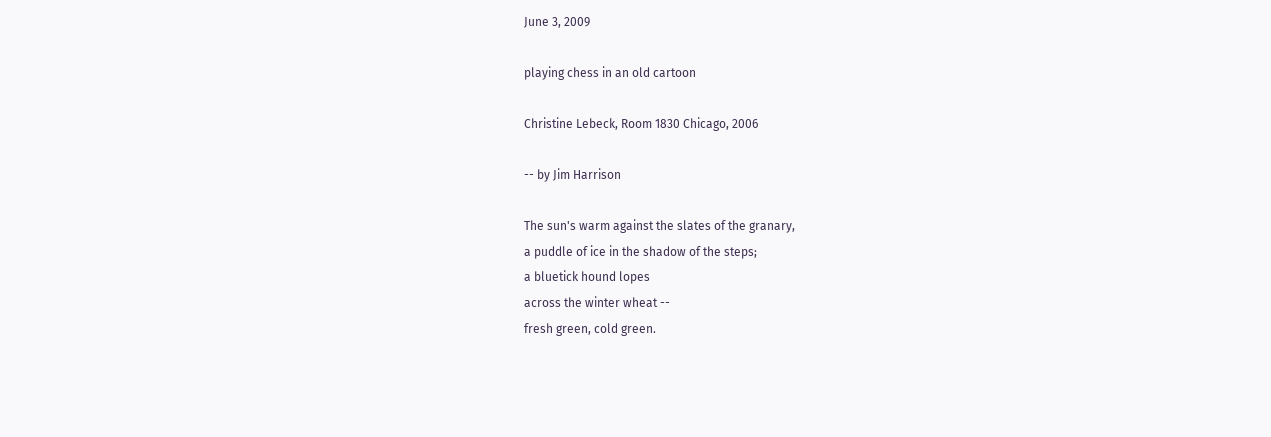June 3, 2009

playing chess in an old cartoon

Christine Lebeck, Room 1830 Chicago, 2006

-- by Jim Harrison

The sun's warm against the slates of the granary,
a puddle of ice in the shadow of the steps;
a bluetick hound lopes
across the winter wheat --
fresh green, cold green.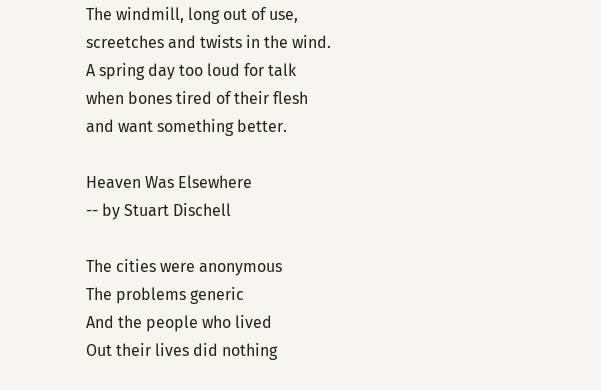The windmill, long out of use,
screetches and twists in the wind.
A spring day too loud for talk
when bones tired of their flesh
and want something better.

Heaven Was Elsewhere
-- by Stuart Dischell

The cities were anonymous
The problems generic
And the people who lived
Out their lives did nothing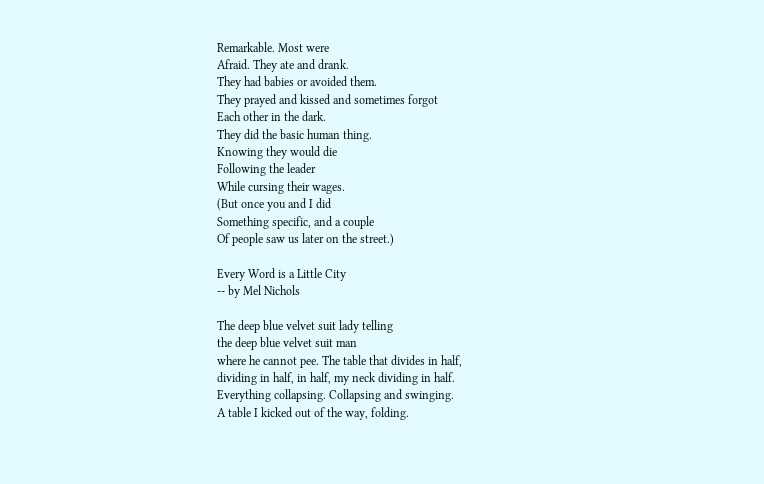Remarkable. Most were
Afraid. They ate and drank.
They had babies or avoided them.
They prayed and kissed and sometimes forgot
Each other in the dark.
They did the basic human thing.
Knowing they would die
Following the leader
While cursing their wages.
(But once you and I did
Something specific, and a couple
Of people saw us later on the street.)

Every Word is a Little City
-- by Mel Nichols

The deep blue velvet suit lady telling
the deep blue velvet suit man
where he cannot pee. The table that divides in half,
dividing in half, in half, my neck dividing in half.
Everything collapsing. Collapsing and swinging.
A table I kicked out of the way, folding.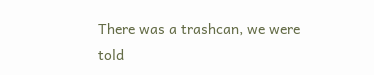There was a trashcan, we were told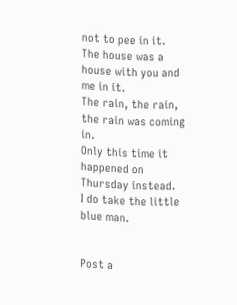not to pee in it.
The house was a house with you and me in it.
The rain, the rain, the rain was coming in.
Only this time it happened on Thursday instead.
I do take the little blue man.


Post a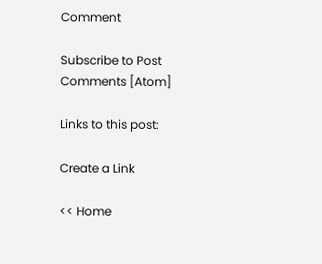Comment

Subscribe to Post Comments [Atom]

Links to this post:

Create a Link

<< Home